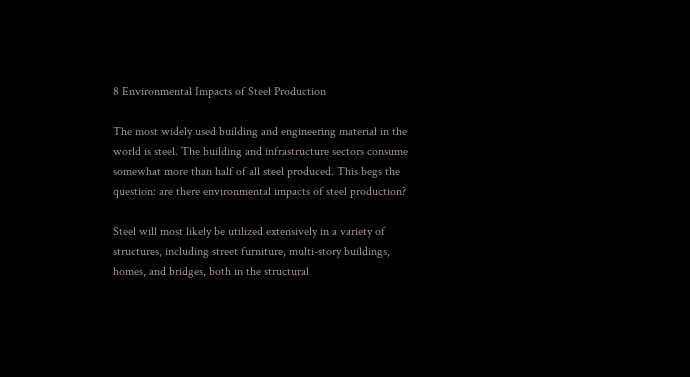8 Environmental Impacts of Steel Production

The most widely used building and engineering material in the world is steel. The building and infrastructure sectors consume somewhat more than half of all steel produced. This begs the question: are there environmental impacts of steel production?

Steel will most likely be utilized extensively in a variety of structures, including street furniture, multi-story buildings, homes, and bridges, both in the structural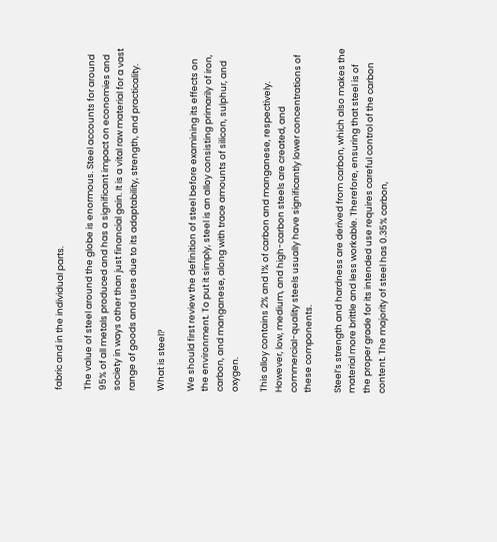fabric and in the individual parts.

The value of steel around the globe is enormous. Steel accounts for around 95% of all metals produced and has a significant impact on economies and society in ways other than just financial gain. It is a vital raw material for a vast range of goods and uses due to its adaptability, strength, and practicality.

What is steel?

We should first review the definition of steel before examining its effects on the environment. To put it simply, steel is an alloy consisting primarily of iron, carbon, and manganese, along with trace amounts of silicon, sulphur, and oxygen.

This alloy contains 2% and 1% of carbon and manganese, respectively. However, low, medium, and high-carbon steels are created, and commercial-quality steels usually have significantly lower concentrations of these components.

Steel’s strength and hardness are derived from carbon, which also makes the material more brittle and less workable. Therefore, ensuring that steel is of the proper grade for its intended use requires careful control of the carbon content. The majority of steel has 0.35% carbon,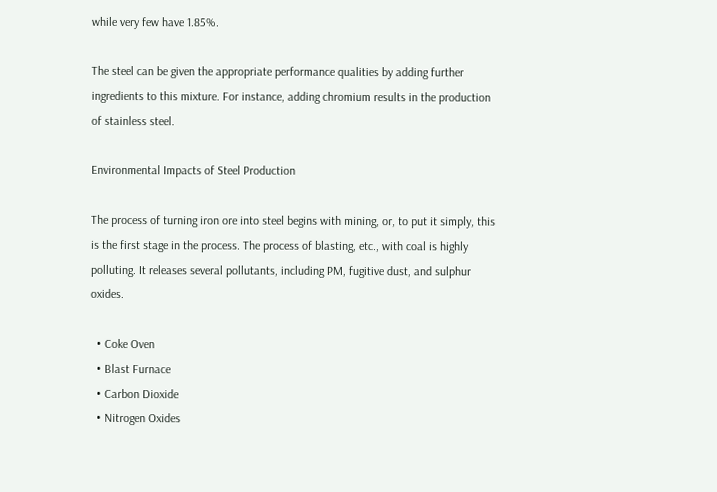while very few have 1.85%.

The steel can be given the appropriate performance qualities by adding further ingredients to this mixture. For instance, adding chromium results in the production of stainless steel.

Environmental Impacts of Steel Production

The process of turning iron ore into steel begins with mining, or, to put it simply, this is the first stage in the process. The process of blasting, etc., with coal is highly polluting. It releases several pollutants, including PM, fugitive dust, and sulphur oxides.

  • Coke Oven
  • Blast Furnace
  • Carbon Dioxide
  • Nitrogen Oxides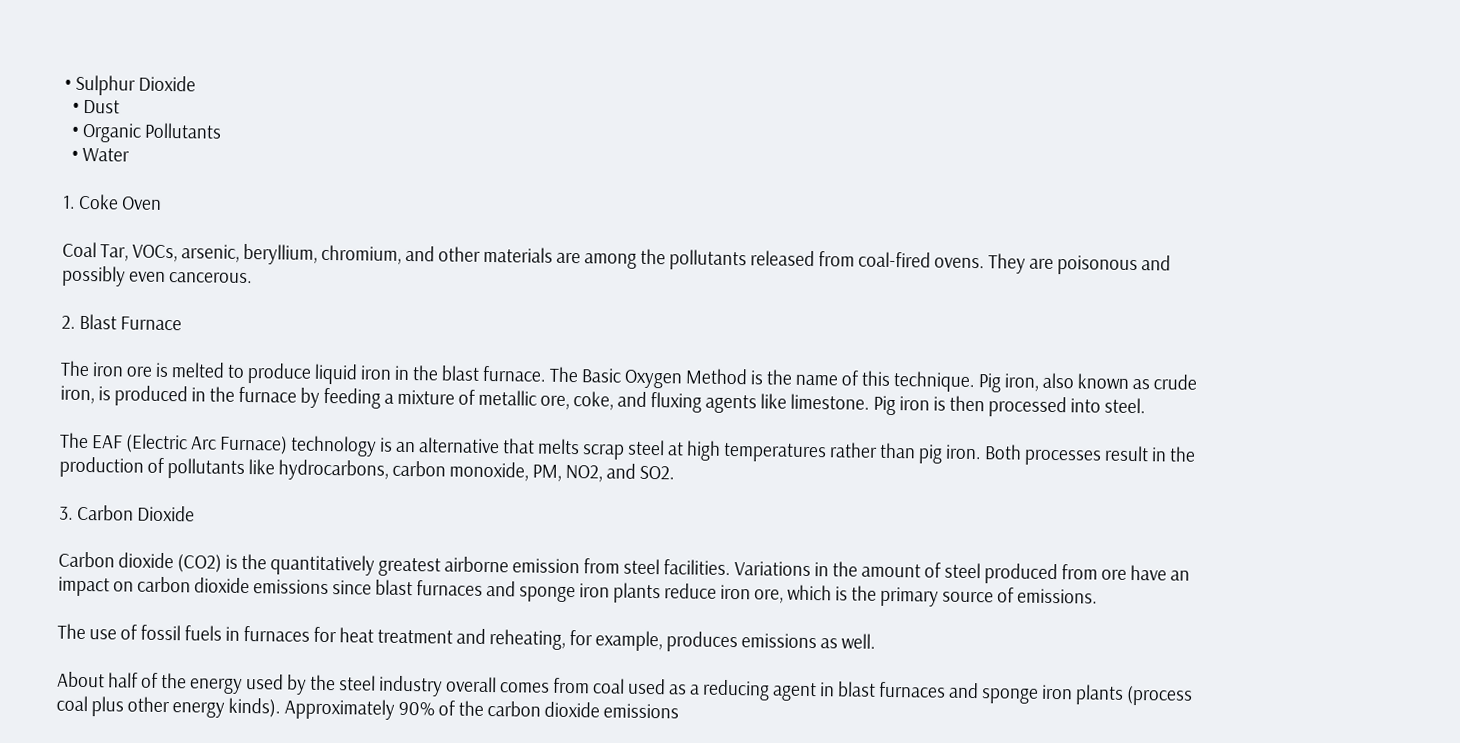• Sulphur Dioxide
  • Dust
  • Organic Pollutants
  • Water

1. Coke Oven

Coal Tar, VOCs, arsenic, beryllium, chromium, and other materials are among the pollutants released from coal-fired ovens. They are poisonous and possibly even cancerous.

2. Blast Furnace

The iron ore is melted to produce liquid iron in the blast furnace. The Basic Oxygen Method is the name of this technique. Pig iron, also known as crude iron, is produced in the furnace by feeding a mixture of metallic ore, coke, and fluxing agents like limestone. Pig iron is then processed into steel.

The EAF (Electric Arc Furnace) technology is an alternative that melts scrap steel at high temperatures rather than pig iron. Both processes result in the production of pollutants like hydrocarbons, carbon monoxide, PM, NO2, and SO2.

3. Carbon Dioxide

Carbon dioxide (CO2) is the quantitatively greatest airborne emission from steel facilities. Variations in the amount of steel produced from ore have an impact on carbon dioxide emissions since blast furnaces and sponge iron plants reduce iron ore, which is the primary source of emissions.

The use of fossil fuels in furnaces for heat treatment and reheating, for example, produces emissions as well.

About half of the energy used by the steel industry overall comes from coal used as a reducing agent in blast furnaces and sponge iron plants (process coal plus other energy kinds). Approximately 90% of the carbon dioxide emissions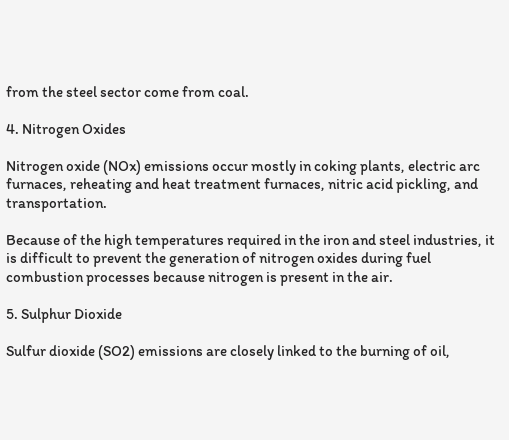from the steel sector come from coal.

4. Nitrogen Oxides

Nitrogen oxide (NOx) emissions occur mostly in coking plants, electric arc furnaces, reheating and heat treatment furnaces, nitric acid pickling, and transportation.

Because of the high temperatures required in the iron and steel industries, it is difficult to prevent the generation of nitrogen oxides during fuel combustion processes because nitrogen is present in the air.

5. Sulphur Dioxide

Sulfur dioxide (SO2) emissions are closely linked to the burning of oil,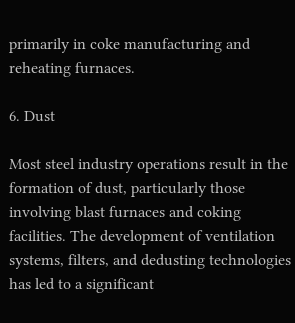primarily in coke manufacturing and reheating furnaces.

6. Dust

Most steel industry operations result in the formation of dust, particularly those involving blast furnaces and coking facilities. The development of ventilation systems, filters, and dedusting technologies has led to a significant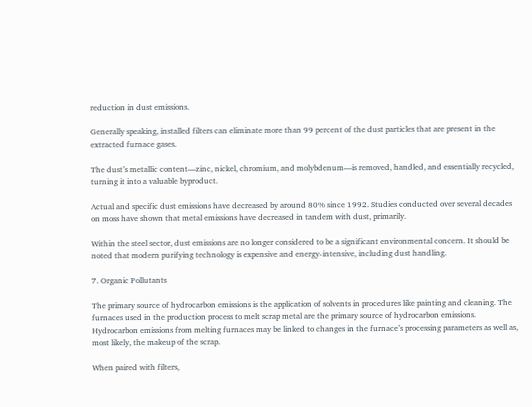reduction in dust emissions.

Generally speaking, installed filters can eliminate more than 99 percent of the dust particles that are present in the extracted furnace gases.

The dust’s metallic content—zinc, nickel, chromium, and molybdenum—is removed, handled, and essentially recycled, turning it into a valuable byproduct.

Actual and specific dust emissions have decreased by around 80% since 1992. Studies conducted over several decades on moss have shown that metal emissions have decreased in tandem with dust, primarily.

Within the steel sector, dust emissions are no longer considered to be a significant environmental concern. It should be noted that modern purifying technology is expensive and energy-intensive, including dust handling.

7. Organic Pollutants

The primary source of hydrocarbon emissions is the application of solvents in procedures like painting and cleaning. The furnaces used in the production process to melt scrap metal are the primary source of hydrocarbon emissions. Hydrocarbon emissions from melting furnaces may be linked to changes in the furnace’s processing parameters as well as, most likely, the makeup of the scrap.

When paired with filters,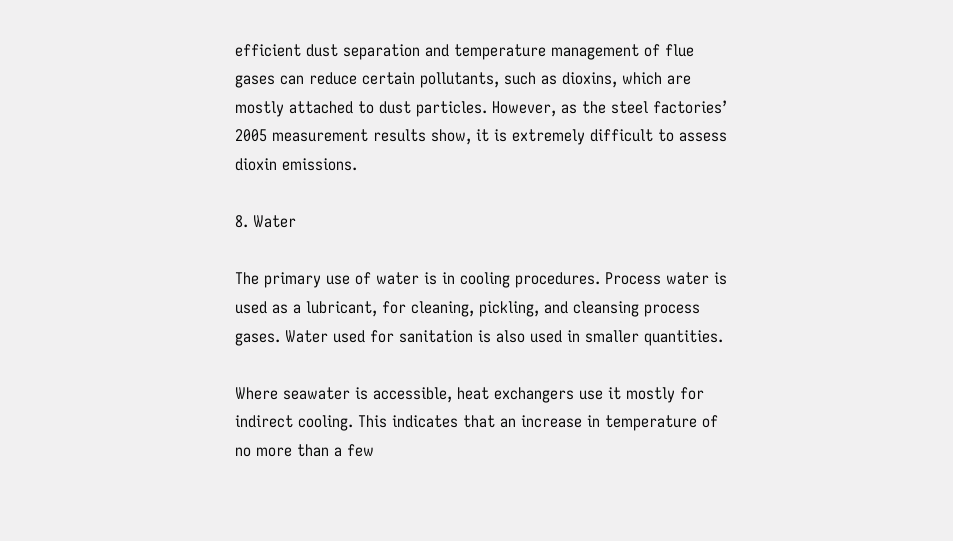efficient dust separation and temperature management of flue gases can reduce certain pollutants, such as dioxins, which are mostly attached to dust particles. However, as the steel factories’ 2005 measurement results show, it is extremely difficult to assess dioxin emissions.

8. Water

The primary use of water is in cooling procedures. Process water is used as a lubricant, for cleaning, pickling, and cleansing process gases. Water used for sanitation is also used in smaller quantities.

Where seawater is accessible, heat exchangers use it mostly for indirect cooling. This indicates that an increase in temperature of no more than a few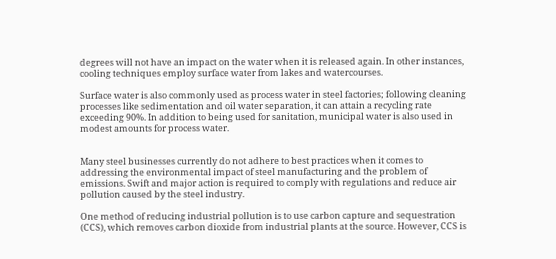degrees will not have an impact on the water when it is released again. In other instances, cooling techniques employ surface water from lakes and watercourses.

Surface water is also commonly used as process water in steel factories; following cleaning processes like sedimentation and oil water separation, it can attain a recycling rate exceeding 90%. In addition to being used for sanitation, municipal water is also used in modest amounts for process water.


Many steel businesses currently do not adhere to best practices when it comes to addressing the environmental impact of steel manufacturing and the problem of emissions. Swift and major action is required to comply with regulations and reduce air pollution caused by the steel industry.

One method of reducing industrial pollution is to use carbon capture and sequestration (CCS), which removes carbon dioxide from industrial plants at the source. However, CCS is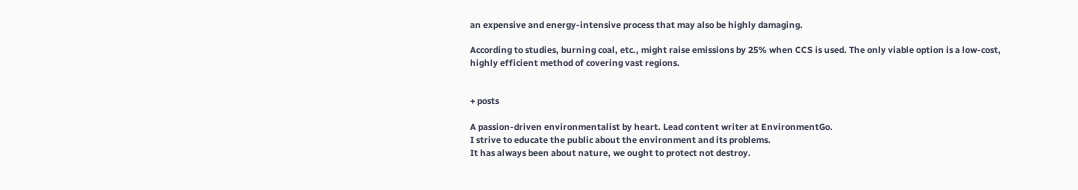an expensive and energy-intensive process that may also be highly damaging.

According to studies, burning coal, etc., might raise emissions by 25% when CCS is used. The only viable option is a low-cost, highly efficient method of covering vast regions.


+ posts

A passion-driven environmentalist by heart. Lead content writer at EnvironmentGo.
I strive to educate the public about the environment and its problems.
It has always been about nature, we ought to protect not destroy.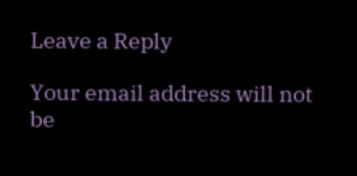Leave a Reply

Your email address will not be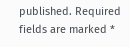published. Required fields are marked *